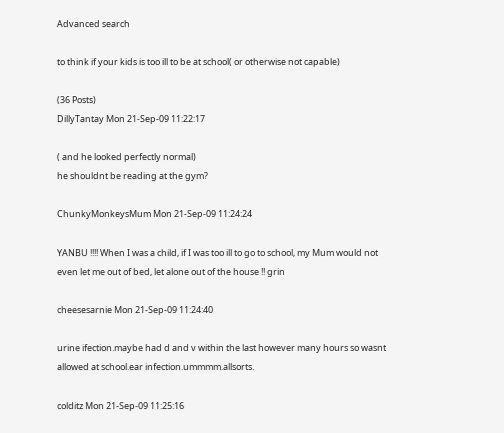Advanced search

to think if your kids is too ill to be at school( or otherwise not capable)

(36 Posts)
DillyTantay Mon 21-Sep-09 11:22:17

( and he looked perfectly normal)
he shouldnt be reading at the gym?

ChunkyMonkeysMum Mon 21-Sep-09 11:24:24

YANBU !!!! When I was a child, if I was too ill to go to school, my Mum would not even let me out of bed, let alone out of the house !! grin

cheesesarnie Mon 21-Sep-09 11:24:40

urine ifection.maybe had d and v within the last however many hours so wasnt allowed at school.ear infection.ummmm.allsorts.

colditz Mon 21-Sep-09 11:25:16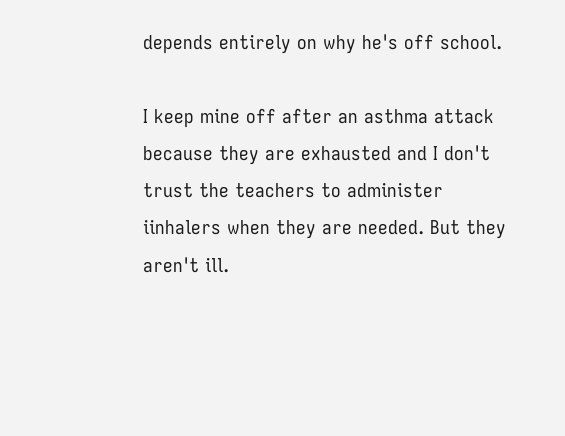depends entirely on why he's off school.

I keep mine off after an asthma attack because they are exhausted and I don't trust the teachers to administer iinhalers when they are needed. But they aren't ill.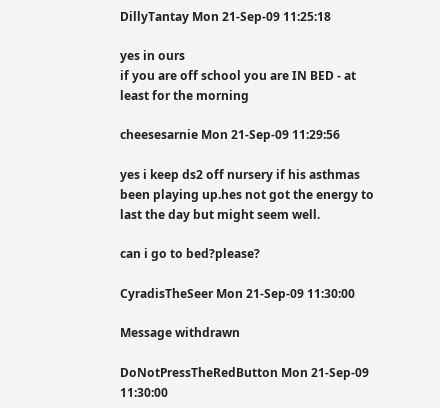DillyTantay Mon 21-Sep-09 11:25:18

yes in ours
if you are off school you are IN BED - at least for the morning

cheesesarnie Mon 21-Sep-09 11:29:56

yes i keep ds2 off nursery if his asthmas been playing up.hes not got the energy to last the day but might seem well.

can i go to bed?please?

CyradisTheSeer Mon 21-Sep-09 11:30:00

Message withdrawn

DoNotPressTheRedButton Mon 21-Sep-09 11:30:00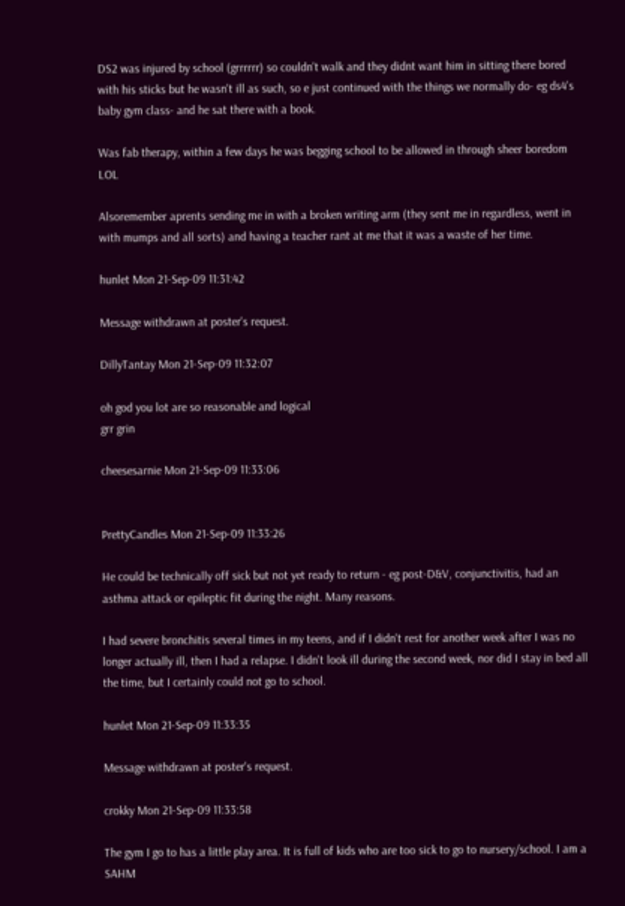DS2 was injured by school (grrrrrr) so couldn't walk and they didnt want him in sitting there bored with his sticks but he wasn't ill as such, so e just continued with the things we normally do- eg ds4's baby gym class- and he sat there with a book.

Was fab therapy, within a few days he was begging school to be allowed in through sheer boredom LOL

Alsoremember aprents sending me in with a broken writing arm (they sent me in regardless, went in with mumps and all sorts) and having a teacher rant at me that it was a waste of her time.

hunlet Mon 21-Sep-09 11:31:42

Message withdrawn at poster's request.

DillyTantay Mon 21-Sep-09 11:32:07

oh god you lot are so reasonable and logical
grr grin

cheesesarnie Mon 21-Sep-09 11:33:06


PrettyCandles Mon 21-Sep-09 11:33:26

He could be technically off sick but not yet ready to return - eg post-D&V, conjunctivitis, had an asthma attack or epileptic fit during the night. Many reasons.

I had severe bronchitis several times in my teens, and if I didn't rest for another week after I was no longer actually ill, then I had a relapse. I didn't look ill during the second week, nor did I stay in bed all the time, but I certainly could not go to school.

hunlet Mon 21-Sep-09 11:33:35

Message withdrawn at poster's request.

crokky Mon 21-Sep-09 11:33:58

The gym I go to has a little play area. It is full of kids who are too sick to go to nursery/school. I am a SAHM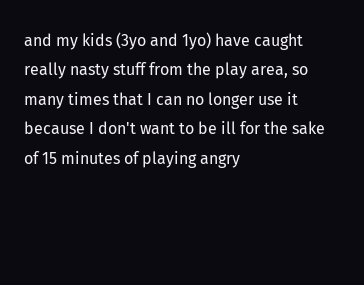and my kids (3yo and 1yo) have caught really nasty stuff from the play area, so many times that I can no longer use it because I don't want to be ill for the sake of 15 minutes of playing angry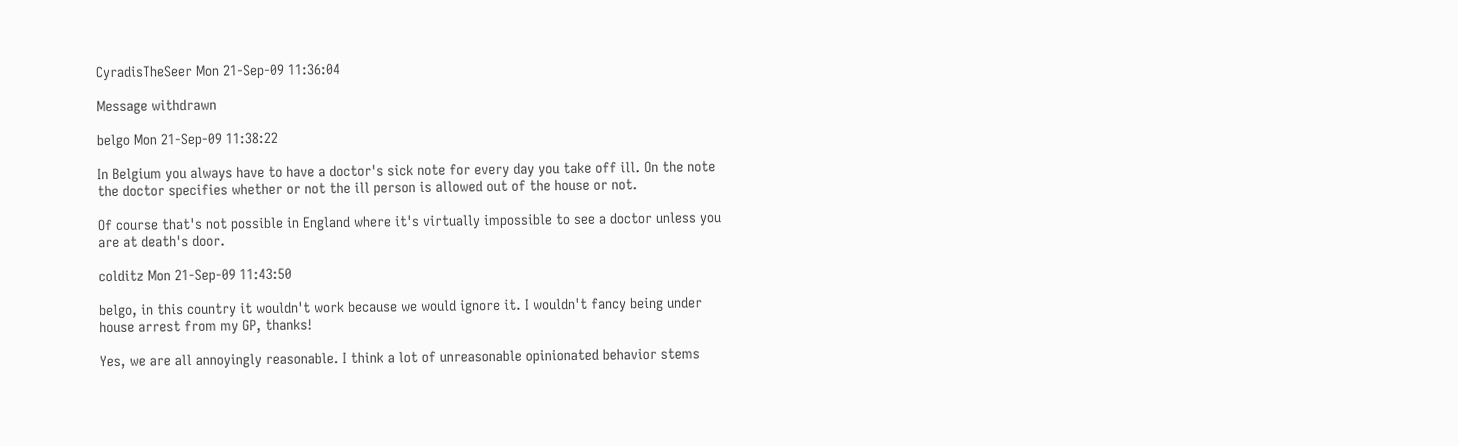CyradisTheSeer Mon 21-Sep-09 11:36:04

Message withdrawn

belgo Mon 21-Sep-09 11:38:22

In Belgium you always have to have a doctor's sick note for every day you take off ill. On the note the doctor specifies whether or not the ill person is allowed out of the house or not.

Of course that's not possible in England where it's virtually impossible to see a doctor unless you are at death's door.

colditz Mon 21-Sep-09 11:43:50

belgo, in this country it wouldn't work because we would ignore it. I wouldn't fancy being under house arrest from my GP, thanks!

Yes, we are all annoyingly reasonable. I think a lot of unreasonable opinionated behavior stems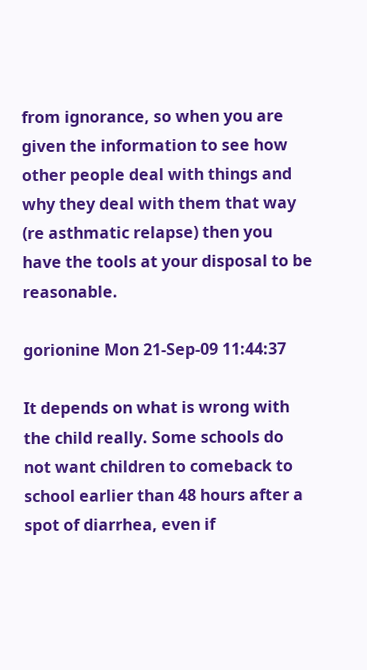from ignorance, so when you are given the information to see how other people deal with things and why they deal with them that way (re asthmatic relapse) then you have the tools at your disposal to be reasonable.

gorionine Mon 21-Sep-09 11:44:37

It depends on what is wrong with the child really. Some schools do not want children to comeback to school earlier than 48 hours after a spot of diarrhea, even if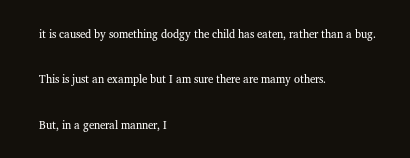it is caused by something dodgy the child has eaten, rather than a bug.

This is just an example but I am sure there are mamy others.

But, in a general manner, I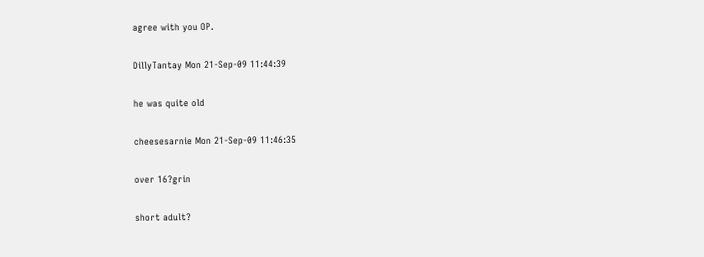agree with you OP.

DillyTantay Mon 21-Sep-09 11:44:39

he was quite old

cheesesarnie Mon 21-Sep-09 11:46:35

over 16?grin

short adult?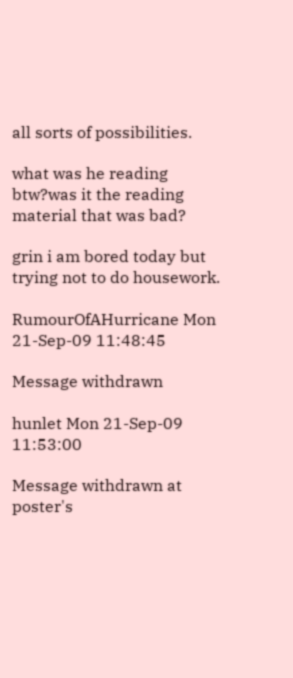all sorts of possibilities.

what was he reading btw?was it the reading material that was bad?

grin i am bored today but trying not to do housework.

RumourOfAHurricane Mon 21-Sep-09 11:48:45

Message withdrawn

hunlet Mon 21-Sep-09 11:53:00

Message withdrawn at poster's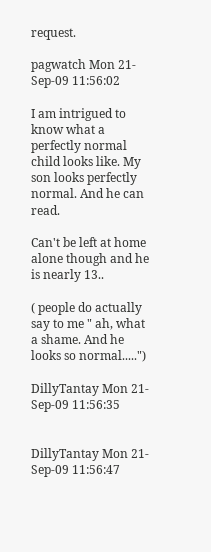request.

pagwatch Mon 21-Sep-09 11:56:02

I am intrigued to know what a perfectly normal child looks like. My son looks perfectly normal. And he can read.

Can't be left at home alone though and he is nearly 13..

( people do actually say to me " ah, what a shame. And he looks so normal.....")

DillyTantay Mon 21-Sep-09 11:56:35


DillyTantay Mon 21-Sep-09 11:56:47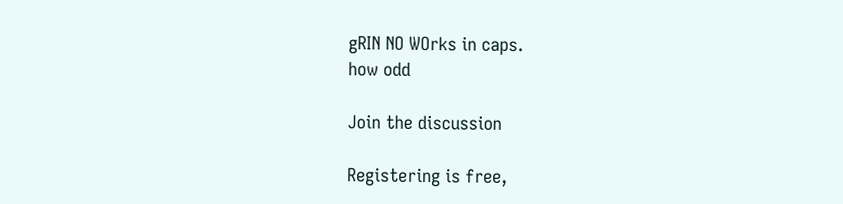gRIN NO WOrks in caps.
how odd

Join the discussion

Registering is free,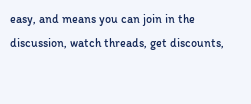easy, and means you can join in the discussion, watch threads, get discounts,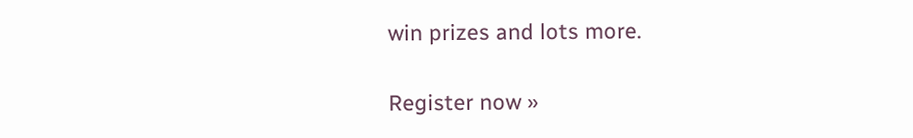win prizes and lots more.

Register now »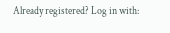Already registered? Log in with: